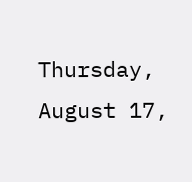Thursday, August 17,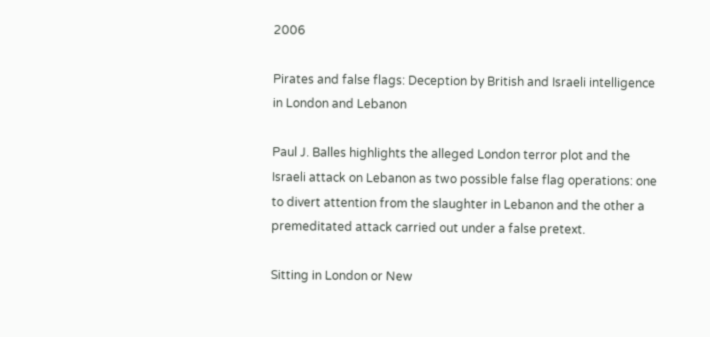2006

Pirates and false flags: Deception by British and Israeli intelligence in London and Lebanon

Paul J. Balles highlights the alleged London terror plot and the Israeli attack on Lebanon as two possible false flag operations: one to divert attention from the slaughter in Lebanon and the other a premeditated attack carried out under a false pretext.

Sitting in London or New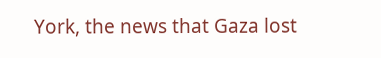York, the news that Gaza lost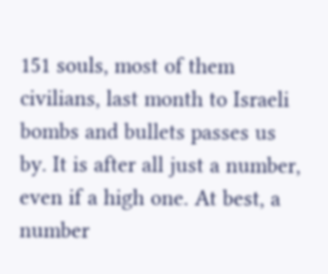151 souls, most of them civilians, last month to Israeli bombs and bullets passes us by. It is after all just a number, even if a high one. At best, a number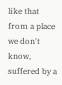like that from a place we don't know, suffered by a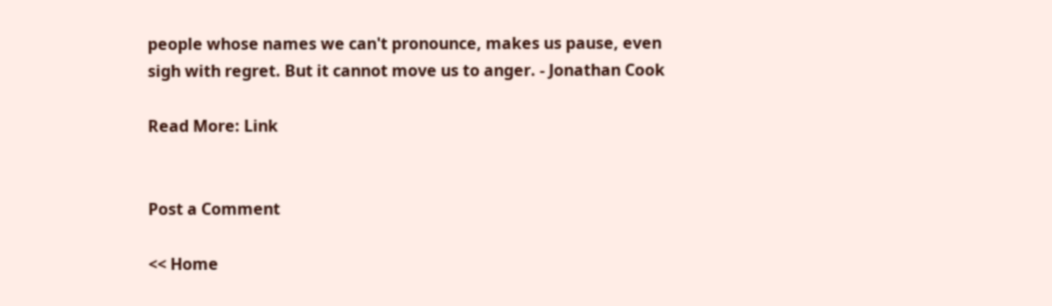people whose names we can't pronounce, makes us pause, even sigh with regret. But it cannot move us to anger. - Jonathan Cook

Read More: Link


Post a Comment

<< Home